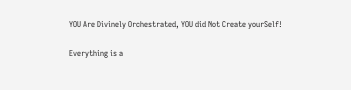YOU Are Divinely Orchestrated, YOU did Not Create yourSelf!

Everything is a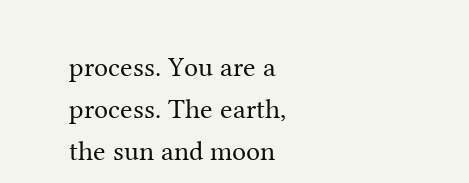process. You are a process. The earth, the sun and moon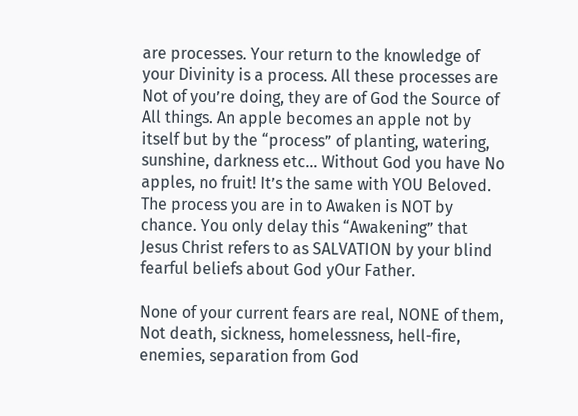are processes. Your return to the knowledge of your Divinity is a process. All these processes are Not of you’re doing, they are of God the Source of All things. An apple becomes an apple not by itself but by the “process” of planting, watering, sunshine, darkness etc… Without God you have No apples, no fruit! It’s the same with YOU Beloved. The process you are in to Awaken is NOT by chance. You only delay this “Awakening” that Jesus Christ refers to as SALVATION by your blind fearful beliefs about God yOur Father.

None of your current fears are real, NONE of them, Not death, sickness, homelessness, hell-fire, enemies, separation from God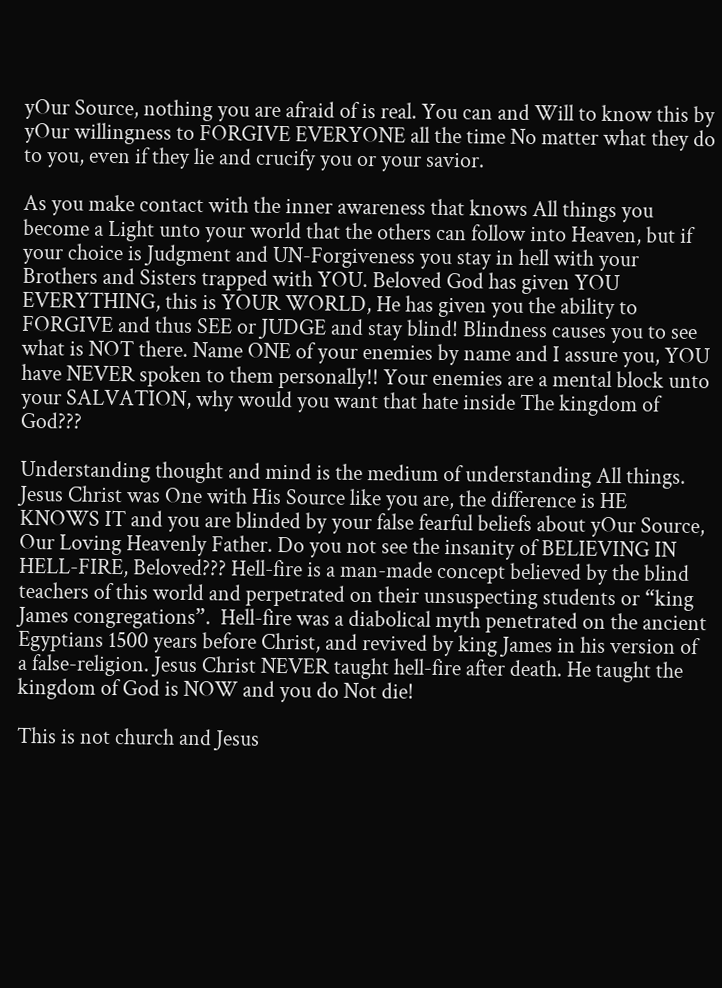yOur Source, nothing you are afraid of is real. You can and Will to know this by yOur willingness to FORGIVE EVERYONE all the time No matter what they do to you, even if they lie and crucify you or your savior.

As you make contact with the inner awareness that knows All things you become a Light unto your world that the others can follow into Heaven, but if your choice is Judgment and UN-Forgiveness you stay in hell with your Brothers and Sisters trapped with YOU. Beloved God has given YOU EVERYTHING, this is YOUR WORLD, He has given you the ability to FORGIVE and thus SEE or JUDGE and stay blind! Blindness causes you to see what is NOT there. Name ONE of your enemies by name and I assure you, YOU have NEVER spoken to them personally!! Your enemies are a mental block unto your SALVATION, why would you want that hate inside The kingdom of God???

Understanding thought and mind is the medium of understanding All things. Jesus Christ was One with His Source like you are, the difference is HE KNOWS IT and you are blinded by your false fearful beliefs about yOur Source, Our Loving Heavenly Father. Do you not see the insanity of BELIEVING IN HELL-FIRE, Beloved??? Hell-fire is a man-made concept believed by the blind teachers of this world and perpetrated on their unsuspecting students or “king James congregations”.  Hell-fire was a diabolical myth penetrated on the ancient Egyptians 1500 years before Christ, and revived by king James in his version of a false-religion. Jesus Christ NEVER taught hell-fire after death. He taught the kingdom of God is NOW and you do Not die!

This is not church and Jesus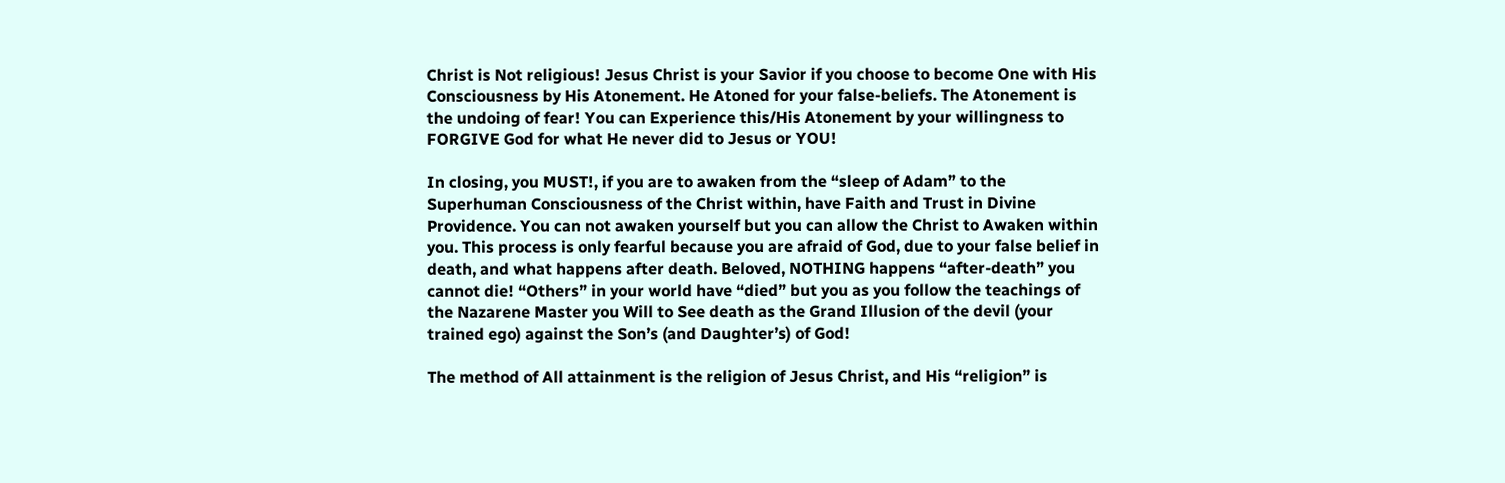Christ is Not religious! Jesus Christ is your Savior if you choose to become One with His Consciousness by His Atonement. He Atoned for your false-beliefs. The Atonement is the undoing of fear! You can Experience this/His Atonement by your willingness to FORGIVE God for what He never did to Jesus or YOU!

In closing, you MUST!, if you are to awaken from the “sleep of Adam” to the Superhuman Consciousness of the Christ within, have Faith and Trust in Divine Providence. You can not awaken yourself but you can allow the Christ to Awaken within you. This process is only fearful because you are afraid of God, due to your false belief in death, and what happens after death. Beloved, NOTHING happens “after-death” you cannot die! “Others” in your world have “died” but you as you follow the teachings of the Nazarene Master you Will to See death as the Grand Illusion of the devil (your trained ego) against the Son’s (and Daughter’s) of God!

The method of All attainment is the religion of Jesus Christ, and His “religion” is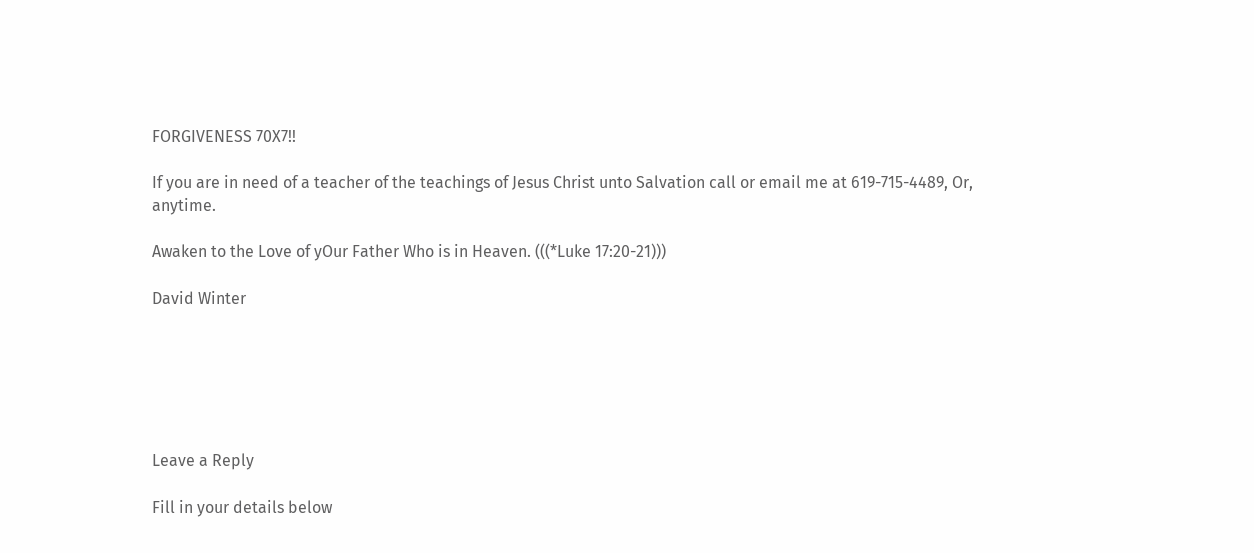FORGIVENESS 70X7!!

If you are in need of a teacher of the teachings of Jesus Christ unto Salvation call or email me at 619-715-4489, Or,  anytime.

Awaken to the Love of yOur Father Who is in Heaven. (((*Luke 17:20-21)))

David Winter






Leave a Reply

Fill in your details below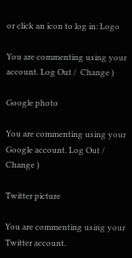or click an icon to log in: Logo

You are commenting using your account. Log Out /  Change )

Google photo

You are commenting using your Google account. Log Out /  Change )

Twitter picture

You are commenting using your Twitter account.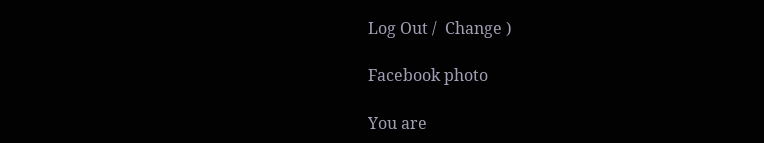Log Out /  Change )

Facebook photo

You are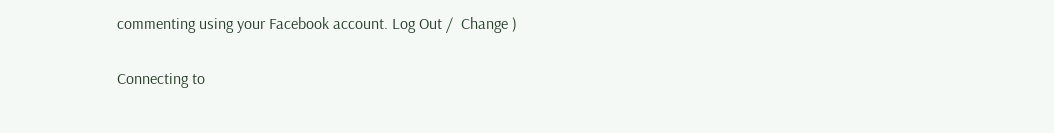commenting using your Facebook account. Log Out /  Change )

Connecting to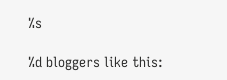%s

%d bloggers like this: